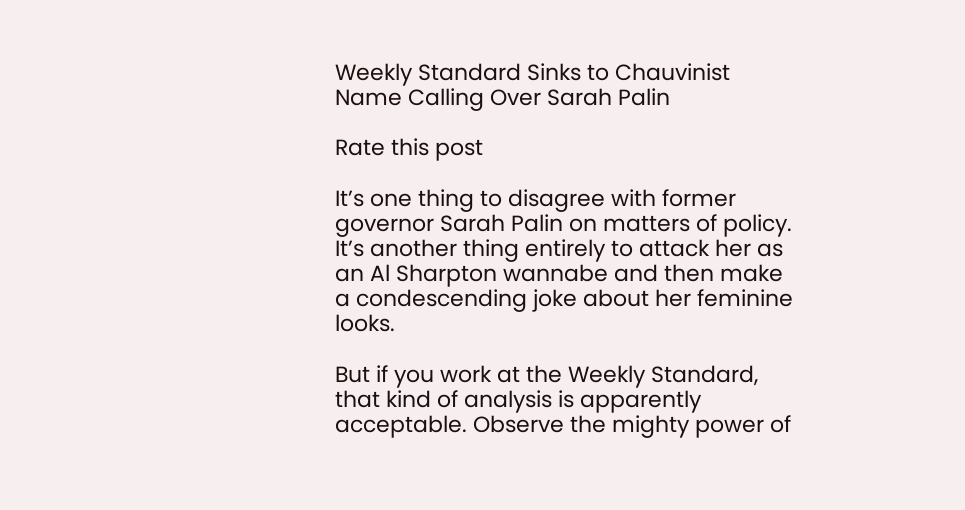Weekly Standard Sinks to Chauvinist Name Calling Over Sarah Palin

Rate this post

It’s one thing to disagree with former governor Sarah Palin on matters of policy. It’s another thing entirely to attack her as an Al Sharpton wannabe and then make a condescending joke about her feminine looks.

But if you work at the Weekly Standard, that kind of analysis is apparently acceptable. Observe the mighty power of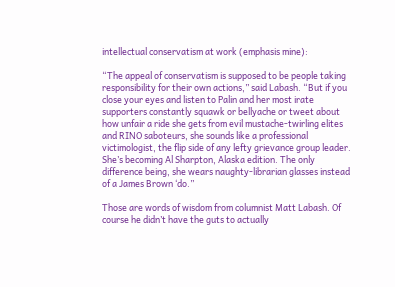intellectual conservatism at work (emphasis mine):

“The appeal of conservatism is supposed to be people taking responsibility for their own actions,” said Labash. “But if you close your eyes and listen to Palin and her most irate supporters constantly squawk or bellyache or tweet about how unfair a ride she gets from evil mustache-twirling elites and RINO saboteurs, she sounds like a professional victimologist, the flip side of any lefty grievance group leader. She’s becoming Al Sharpton, Alaska edition. The only difference being, she wears naughty-librarian glasses instead of a James Brown ‘do.”

Those are words of wisdom from columnist Matt Labash. Of course he didn’t have the guts to actually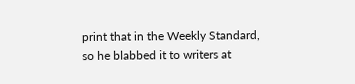print that in the Weekly Standard, so he blabbed it to writers at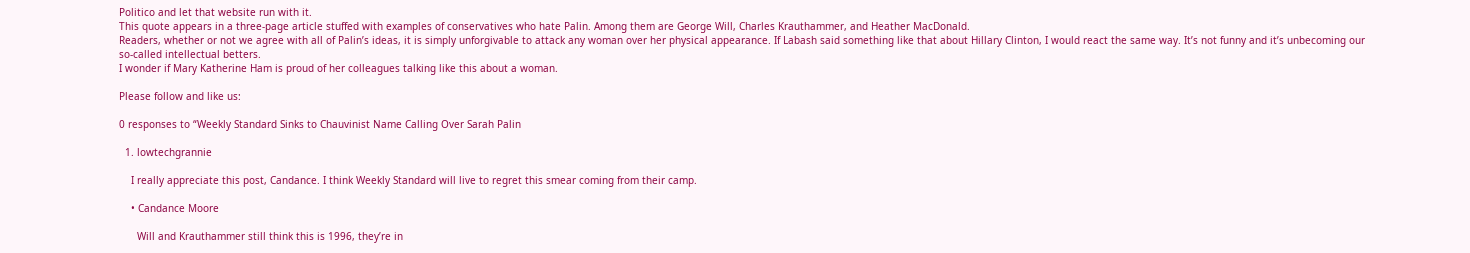Politico and let that website run with it.
This quote appears in a three-page article stuffed with examples of conservatives who hate Palin. Among them are George Will, Charles Krauthammer, and Heather MacDonald.
Readers, whether or not we agree with all of Palin’s ideas, it is simply unforgivable to attack any woman over her physical appearance. If Labash said something like that about Hillary Clinton, I would react the same way. It’s not funny and it’s unbecoming our so-called intellectual betters.
I wonder if Mary Katherine Ham is proud of her colleagues talking like this about a woman.

Please follow and like us:

0 responses to “Weekly Standard Sinks to Chauvinist Name Calling Over Sarah Palin

  1. lowtechgrannie

    I really appreciate this post, Candance. I think Weekly Standard will live to regret this smear coming from their camp.

    • Candance Moore

      Will and Krauthammer still think this is 1996, they’re in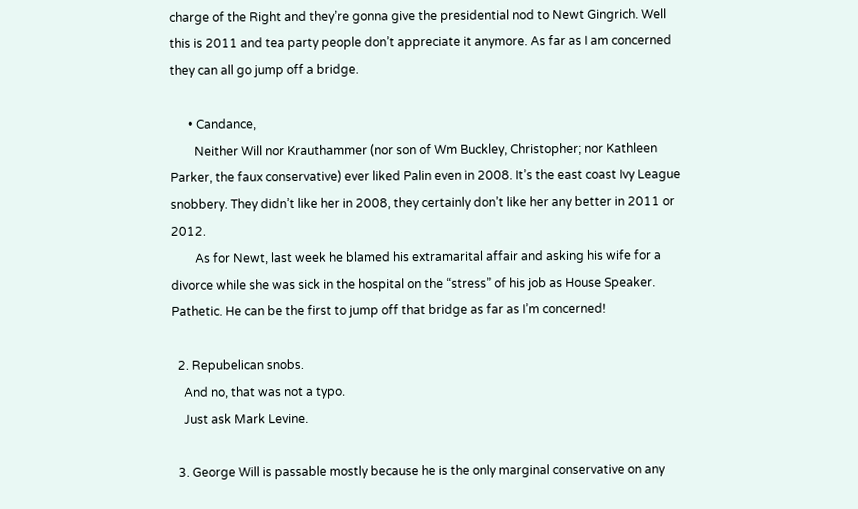charge of the Right and they’re gonna give the presidential nod to Newt Gingrich. Well this is 2011 and tea party people don’t appreciate it anymore. As far as I am concerned they can all go jump off a bridge.

      • Candance,
        Neither Will nor Krauthammer (nor son of Wm Buckley, Christopher; nor Kathleen Parker, the faux conservative) ever liked Palin even in 2008. It’s the east coast Ivy League snobbery. They didn’t like her in 2008, they certainly don’t like her any better in 2011 or 2012.
        As for Newt, last week he blamed his extramarital affair and asking his wife for a divorce while she was sick in the hospital on the “stress” of his job as House Speaker. Pathetic. He can be the first to jump off that bridge as far as I’m concerned!

  2. Repubelican snobs.
    And no, that was not a typo.
    Just ask Mark Levine.

  3. George Will is passable mostly because he is the only marginal conservative on any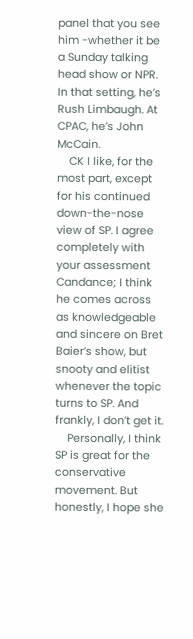panel that you see him -whether it be a Sunday talking head show or NPR. In that setting, he’s Rush Limbaugh. At CPAC, he’s John McCain.
    CK I like, for the most part, except for his continued down-the-nose view of SP. I agree completely with your assessment Candance; I think he comes across as knowledgeable and sincere on Bret Baier’s show, but snooty and elitist whenever the topic turns to SP. And frankly, I don’t get it.
    Personally, I think SP is great for the conservative movement. But honestly, I hope she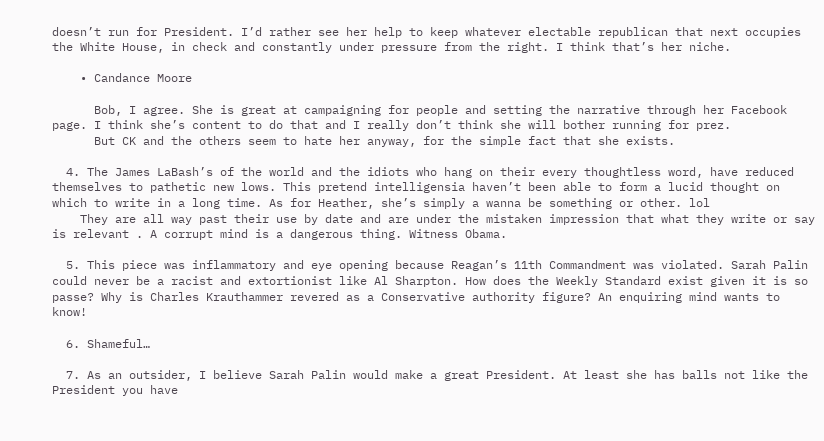doesn’t run for President. I’d rather see her help to keep whatever electable republican that next occupies the White House, in check and constantly under pressure from the right. I think that’s her niche.

    • Candance Moore

      Bob, I agree. She is great at campaigning for people and setting the narrative through her Facebook page. I think she’s content to do that and I really don’t think she will bother running for prez.
      But CK and the others seem to hate her anyway, for the simple fact that she exists.

  4. The James LaBash’s of the world and the idiots who hang on their every thoughtless word, have reduced themselves to pathetic new lows. This pretend intelligensia haven’t been able to form a lucid thought on which to write in a long time. As for Heather, she’s simply a wanna be something or other. lol
    They are all way past their use by date and are under the mistaken impression that what they write or say is relevant . A corrupt mind is a dangerous thing. Witness Obama.

  5. This piece was inflammatory and eye opening because Reagan’s 11th Commandment was violated. Sarah Palin could never be a racist and extortionist like Al Sharpton. How does the Weekly Standard exist given it is so passe? Why is Charles Krauthammer revered as a Conservative authority figure? An enquiring mind wants to know!

  6. Shameful…

  7. As an outsider, I believe Sarah Palin would make a great President. At least she has balls not like the President you have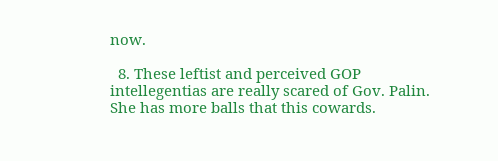now.

  8. These leftist and perceived GOP intellegentias are really scared of Gov. Palin. She has more balls that this cowards.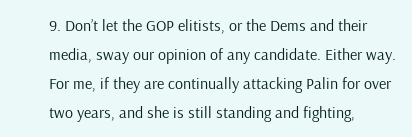9. Don’t let the GOP elitists, or the Dems and their media, sway our opinion of any candidate. Either way. For me, if they are continually attacking Palin for over two years, and she is still standing and fighting,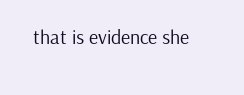that is evidence she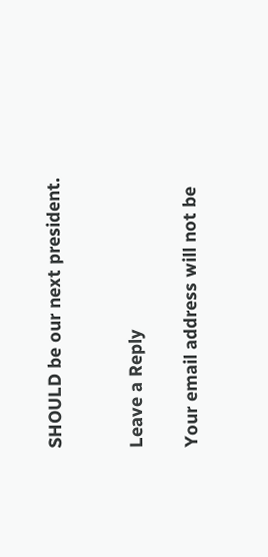SHOULD be our next president.


Leave a Reply

Your email address will not be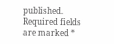published. Required fields are marked *